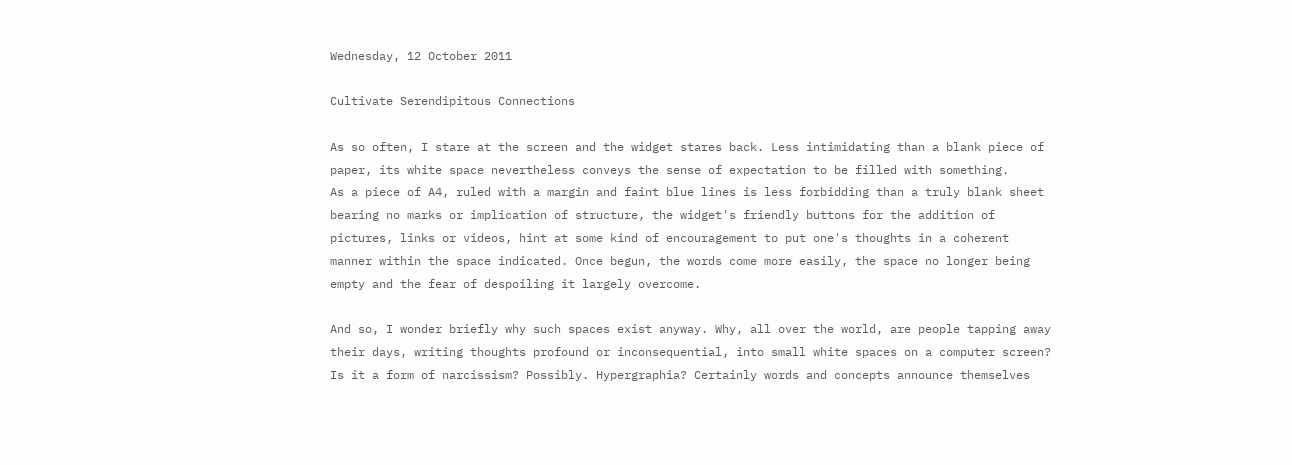Wednesday, 12 October 2011

Cultivate Serendipitous Connections

As so often, I stare at the screen and the widget stares back. Less intimidating than a blank piece of paper, its white space nevertheless conveys the sense of expectation to be filled with something.
As a piece of A4, ruled with a margin and faint blue lines is less forbidding than a truly blank sheet bearing no marks or implication of structure, the widget's friendly buttons for the addition of pictures, links or videos, hint at some kind of encouragement to put one's thoughts in a coherent manner within the space indicated. Once begun, the words come more easily, the space no longer being empty and the fear of despoiling it largely overcome.

And so, I wonder briefly why such spaces exist anyway. Why, all over the world, are people tapping away their days, writing thoughts profound or inconsequential, into small white spaces on a computer screen? Is it a form of narcissism? Possibly. Hypergraphia? Certainly words and concepts announce themselves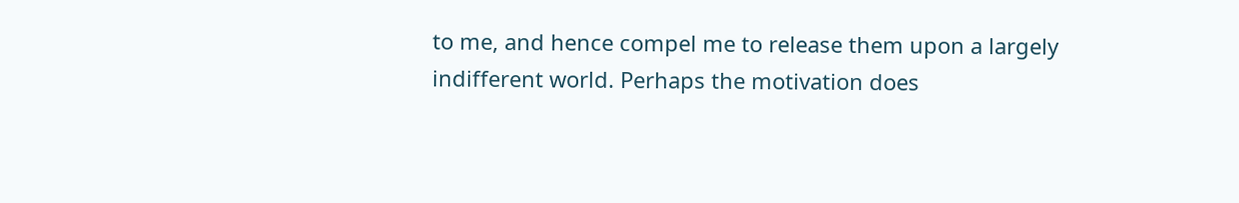to me, and hence compel me to release them upon a largely indifferent world. Perhaps the motivation does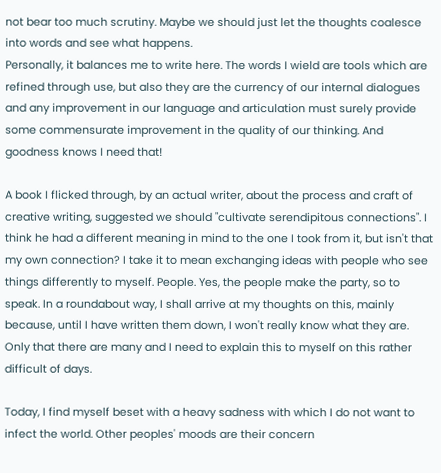not bear too much scrutiny. Maybe we should just let the thoughts coalesce into words and see what happens.
Personally, it balances me to write here. The words I wield are tools which are refined through use, but also they are the currency of our internal dialogues and any improvement in our language and articulation must surely provide some commensurate improvement in the quality of our thinking. And goodness knows I need that!

A book I flicked through, by an actual writer, about the process and craft of creative writing, suggested we should "cultivate serendipitous connections". I think he had a different meaning in mind to the one I took from it, but isn't that my own connection? I take it to mean exchanging ideas with people who see things differently to myself. People. Yes, the people make the party, so to speak. In a roundabout way, I shall arrive at my thoughts on this, mainly because, until I have written them down, I won't really know what they are. Only that there are many and I need to explain this to myself on this rather difficult of days.

Today, I find myself beset with a heavy sadness with which I do not want to infect the world. Other peoples' moods are their concern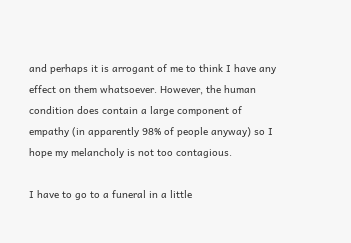and perhaps it is arrogant of me to think I have any effect on them whatsoever. However, the human condition does contain a large component of empathy (in apparently 98% of people anyway) so I hope my melancholy is not too contagious.

I have to go to a funeral in a little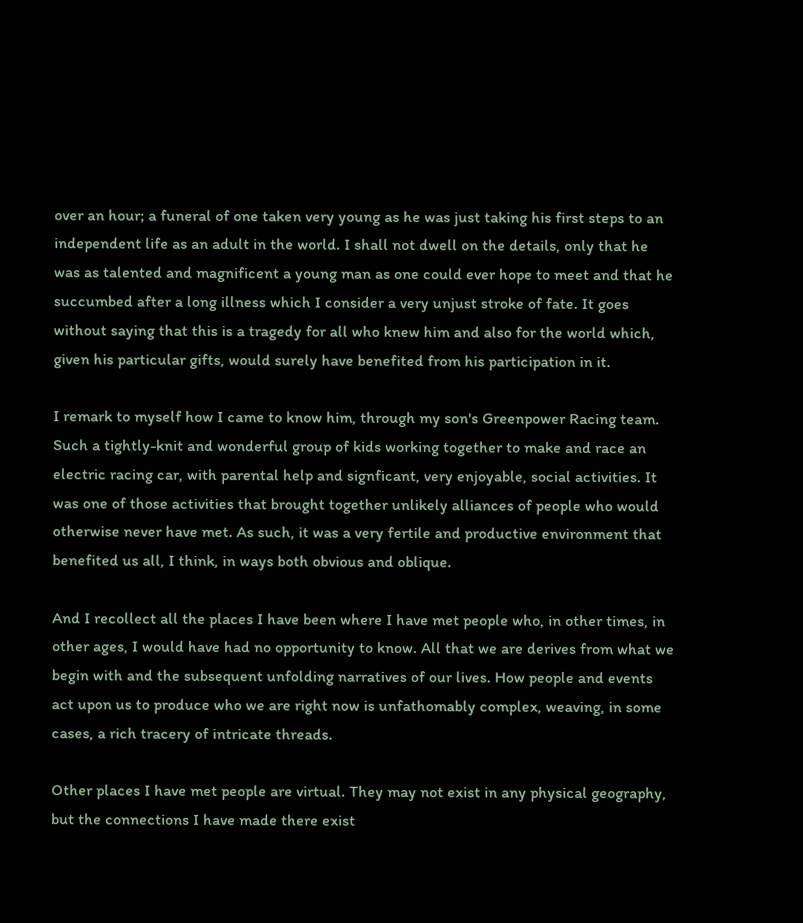over an hour; a funeral of one taken very young as he was just taking his first steps to an independent life as an adult in the world. I shall not dwell on the details, only that he was as talented and magnificent a young man as one could ever hope to meet and that he succumbed after a long illness which I consider a very unjust stroke of fate. It goes without saying that this is a tragedy for all who knew him and also for the world which, given his particular gifts, would surely have benefited from his participation in it.

I remark to myself how I came to know him, through my son's Greenpower Racing team. Such a tightly-knit and wonderful group of kids working together to make and race an electric racing car, with parental help and signficant, very enjoyable, social activities. It was one of those activities that brought together unlikely alliances of people who would otherwise never have met. As such, it was a very fertile and productive environment that benefited us all, I think, in ways both obvious and oblique.

And I recollect all the places I have been where I have met people who, in other times, in other ages, I would have had no opportunity to know. All that we are derives from what we begin with and the subsequent unfolding narratives of our lives. How people and events act upon us to produce who we are right now is unfathomably complex, weaving, in some cases, a rich tracery of intricate threads.

Other places I have met people are virtual. They may not exist in any physical geography, but the connections I have made there exist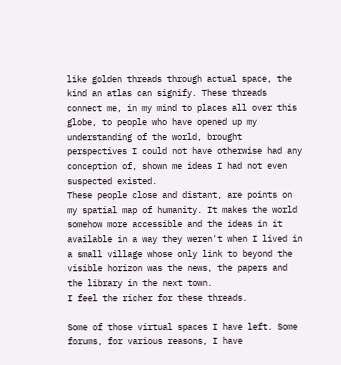like golden threads through actual space, the kind an atlas can signify. These threads connect me, in my mind to places all over this globe, to people who have opened up my understanding of the world, brought perspectives I could not have otherwise had any conception of, shown me ideas I had not even suspected existed.
These people close and distant, are points on my spatial map of humanity. It makes the world somehow more accessible and the ideas in it available in a way they weren't when I lived in a small village whose only link to beyond the visible horizon was the news, the papers and the library in the next town.
I feel the richer for these threads.

Some of those virtual spaces I have left. Some forums, for various reasons, I have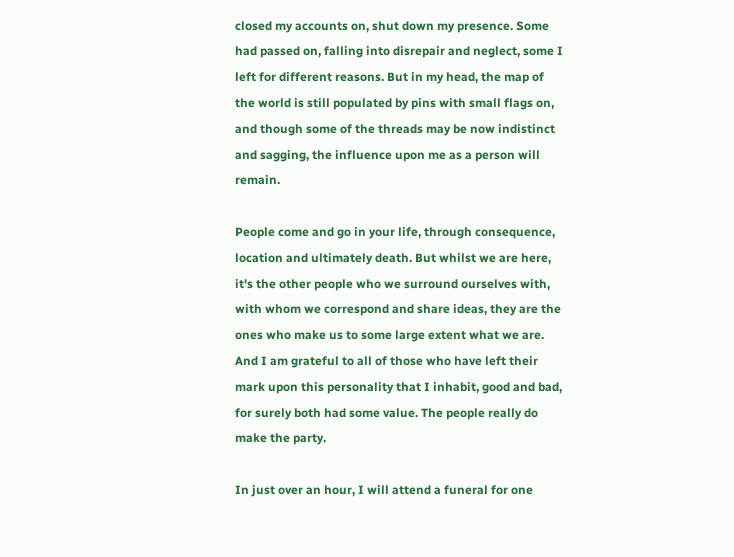closed my accounts on, shut down my presence. Some had passed on, falling into disrepair and neglect, some I left for different reasons. But in my head, the map of the world is still populated by pins with small flags on, and though some of the threads may be now indistinct and sagging, the influence upon me as a person will remain.

People come and go in your life, through consequence, location and ultimately death. But whilst we are here, it's the other people who we surround ourselves with, with whom we correspond and share ideas, they are the ones who make us to some large extent what we are. And I am grateful to all of those who have left their mark upon this personality that I inhabit, good and bad, for surely both had some value. The people really do make the party.

In just over an hour, I will attend a funeral for one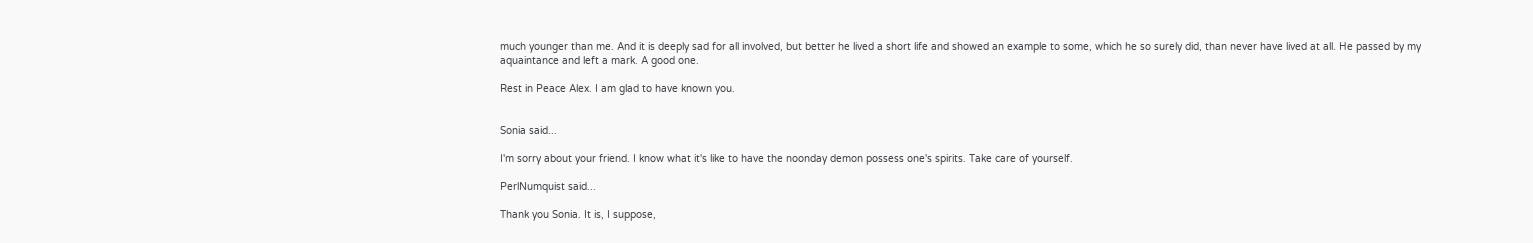much younger than me. And it is deeply sad for all involved, but better he lived a short life and showed an example to some, which he so surely did, than never have lived at all. He passed by my aquaintance and left a mark. A good one.

Rest in Peace Alex. I am glad to have known you.


Sonia said...

I'm sorry about your friend. I know what it's like to have the noonday demon possess one's spirits. Take care of yourself.

PerlNumquist said...

Thank you Sonia. It is, I suppose,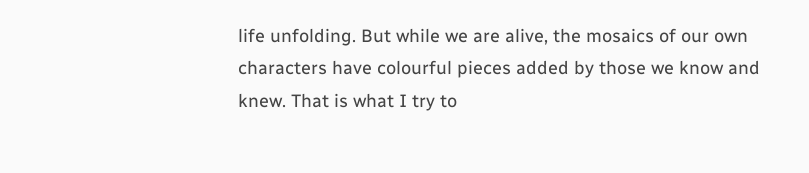life unfolding. But while we are alive, the mosaics of our own characters have colourful pieces added by those we know and knew. That is what I try to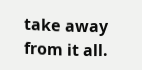take away from it all.